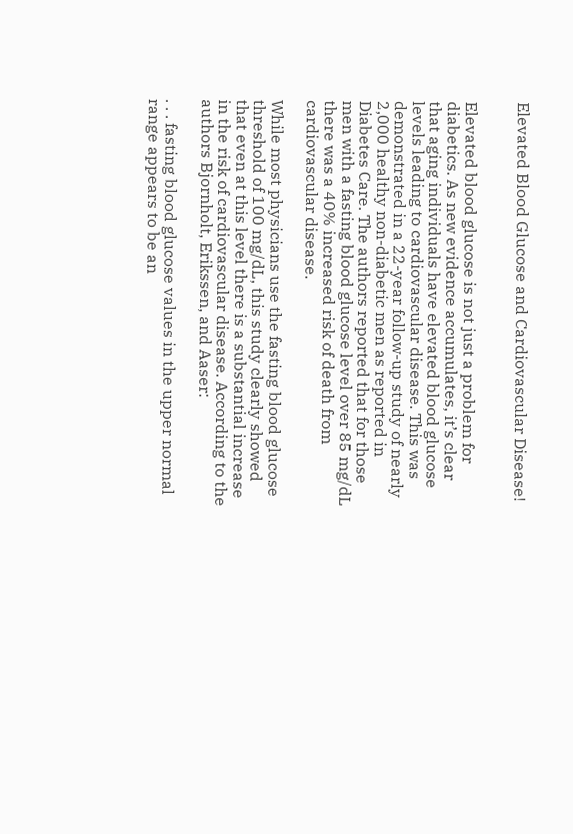Elevated Blood Glucose and Cardiovascular Disease!


Elevated blood glucose is not just a problem for diabetics. As new evidence accumulates, it’s clear that aging individuals have elevated blood glucose levels leading to cardiovascular disease. This was demonstrated in a 22-year follow-up study of nearly 2,000 healthy non-diabetic men as reported in Diabetes Care. The authors reported that for those men with a fasting blood glucose level over 85 mg/dL there was a 40% increased risk of death from cardiovascular disease.

While most physicians use the fasting blood glucose threshold of 100 mg/dL, this study clearly showed that even at this level there is a substantial increase in the risk of cardiovascular disease. According to the authors Bjornholt, Erikssen, and Aaser:

. . . fasting blood glucose values in the upper normal range appears to be an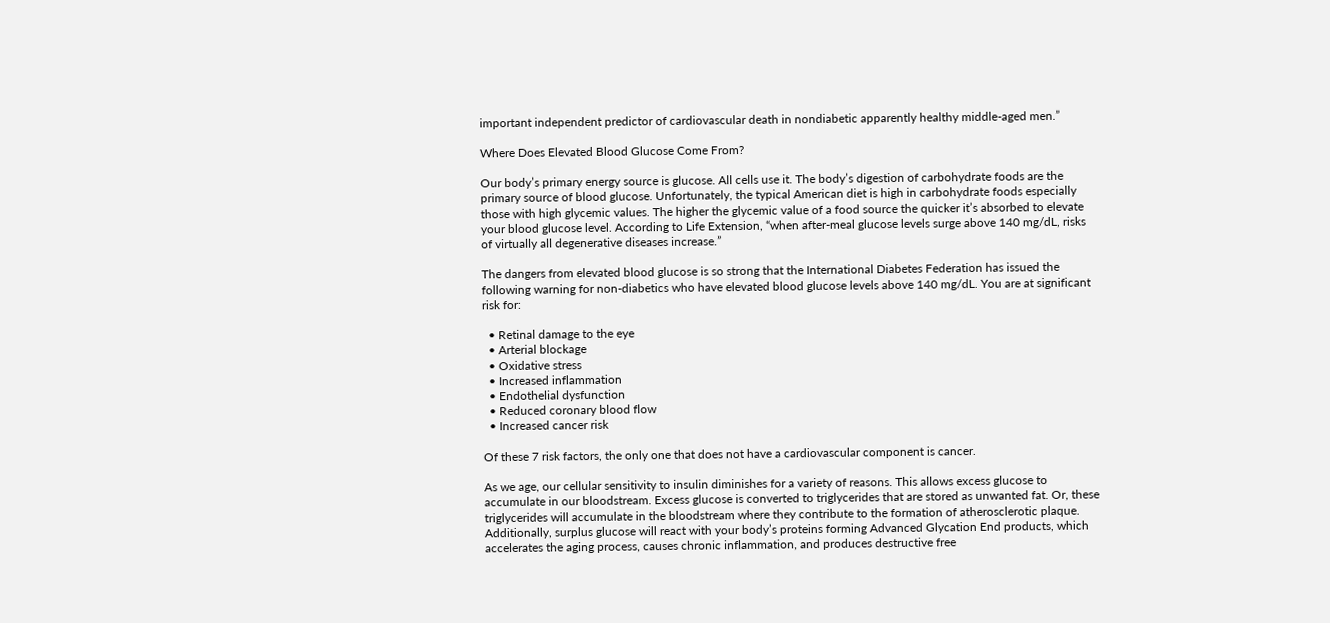important independent predictor of cardiovascular death in nondiabetic apparently healthy middle-aged men.”

Where Does Elevated Blood Glucose Come From?

Our body’s primary energy source is glucose. All cells use it. The body’s digestion of carbohydrate foods are the primary source of blood glucose. Unfortunately, the typical American diet is high in carbohydrate foods especially those with high glycemic values. The higher the glycemic value of a food source the quicker it’s absorbed to elevate your blood glucose level. According to Life Extension, “when after-meal glucose levels surge above 140 mg/dL, risks of virtually all degenerative diseases increase.”

The dangers from elevated blood glucose is so strong that the International Diabetes Federation has issued the following warning for non-diabetics who have elevated blood glucose levels above 140 mg/dL. You are at significant risk for:

  • Retinal damage to the eye
  • Arterial blockage
  • Oxidative stress
  • Increased inflammation
  • Endothelial dysfunction
  • Reduced coronary blood flow
  • Increased cancer risk

Of these 7 risk factors, the only one that does not have a cardiovascular component is cancer.

As we age, our cellular sensitivity to insulin diminishes for a variety of reasons. This allows excess glucose to accumulate in our bloodstream. Excess glucose is converted to triglycerides that are stored as unwanted fat. Or, these triglycerides will accumulate in the bloodstream where they contribute to the formation of atherosclerotic plaque. Additionally, surplus glucose will react with your body’s proteins forming Advanced Glycation End products, which accelerates the aging process, causes chronic inflammation, and produces destructive free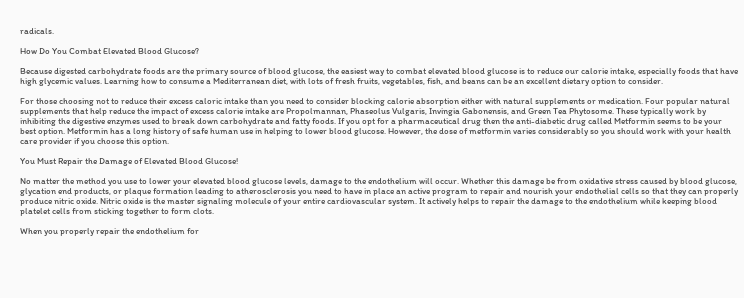radicals.

How Do You Combat Elevated Blood Glucose?

Because digested carbohydrate foods are the primary source of blood glucose, the easiest way to combat elevated blood glucose is to reduce our calorie intake, especially foods that have high glycemic values. Learning how to consume a Mediterranean diet, with lots of fresh fruits, vegetables, fish, and beans can be an excellent dietary option to consider.

For those choosing not to reduce their excess caloric intake than you need to consider blocking calorie absorption either with natural supplements or medication. Four popular natural supplements that help reduce the impact of excess calorie intake are Propolmannan, Phaseolus Vulgaris, Invingia Gabonensis, and Green Tea Phytosome. These typically work by inhibiting the digestive enzymes used to break down carbohydrate and fatty foods. If you opt for a pharmaceutical drug then the anti-diabetic drug called Metformin seems to be your best option. Metformin has a long history of safe human use in helping to lower blood glucose. However, the dose of metformin varies considerably so you should work with your health care provider if you choose this option.

You Must Repair the Damage of Elevated Blood Glucose!

No matter the method you use to lower your elevated blood glucose levels, damage to the endothelium will occur. Whether this damage be from oxidative stress caused by blood glucose, glycation end products, or plaque formation leading to atherosclerosis you need to have in place an active program to repair and nourish your endothelial cells so that they can properly produce nitric oxide. Nitric oxide is the master signaling molecule of your entire cardiovascular system. It actively helps to repair the damage to the endothelium while keeping blood platelet cells from sticking together to form clots.

When you properly repair the endothelium for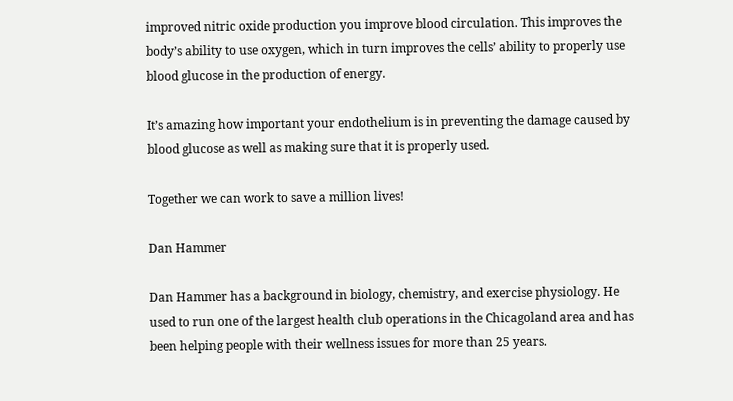improved nitric oxide production you improve blood circulation. This improves the body’s ability to use oxygen, which in turn improves the cells’ ability to properly use blood glucose in the production of energy.

It’s amazing how important your endothelium is in preventing the damage caused by blood glucose as well as making sure that it is properly used.

Together we can work to save a million lives!

Dan Hammer

Dan Hammer has a background in biology, chemistry, and exercise physiology. He used to run one of the largest health club operations in the Chicagoland area and has been helping people with their wellness issues for more than 25 years.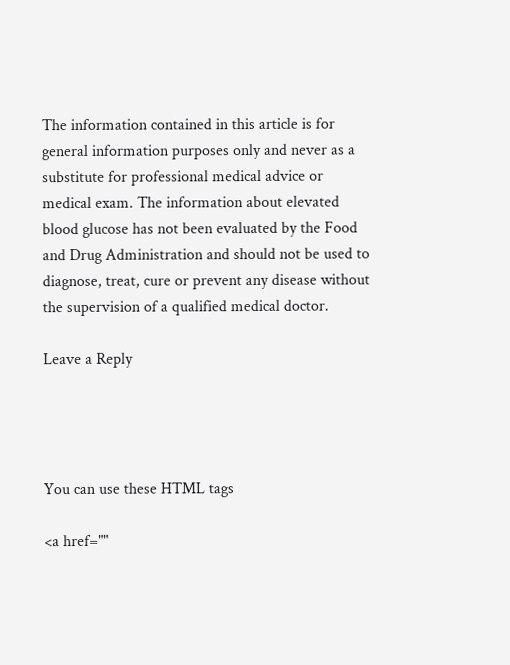The information contained in this article is for general information purposes only and never as a substitute for professional medical advice or medical exam. The information about elevated blood glucose has not been evaluated by the Food and Drug Administration and should not be used to diagnose, treat, cure or prevent any disease without the supervision of a qualified medical doctor.

Leave a Reply




You can use these HTML tags

<a href=""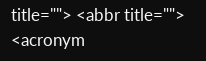title=""> <abbr title=""> <acronym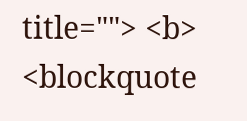title=""> <b> <blockquote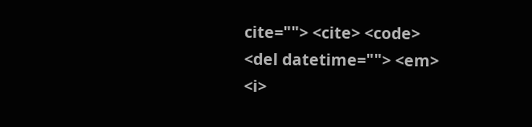cite=""> <cite> <code> <del datetime=""> <em> <i>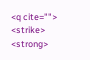<q cite=""> <strike> <strong>